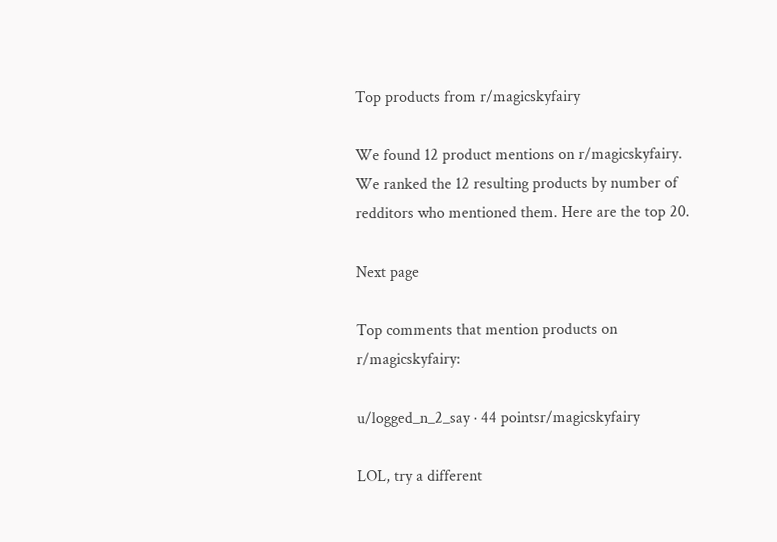Top products from r/magicskyfairy

We found 12 product mentions on r/magicskyfairy. We ranked the 12 resulting products by number of redditors who mentioned them. Here are the top 20.

Next page

Top comments that mention products on r/magicskyfairy:

u/logged_n_2_say · 44 pointsr/magicskyfairy

LOL, try a different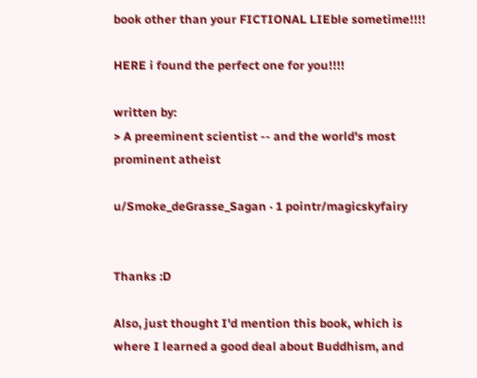book other than your FICTIONAL LIEble sometime!!!!

HERE i found the perfect one for you!!!!

written by:
> A preeminent scientist -- and the world's most prominent atheist

u/Smoke_deGrasse_Sagan · 1 pointr/magicskyfairy


Thanks :D

Also, just thought I'd mention this book, which is where I learned a good deal about Buddhism, and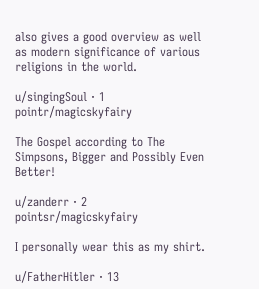also gives a good overview as well as modern significance of various religions in the world.

u/singingSoul · 1 pointr/magicskyfairy

The Gospel according to The Simpsons, Bigger and Possibly Even Better!

u/zanderr · 2 pointsr/magicskyfairy

I personally wear this as my shirt.

u/FatherHitler · 13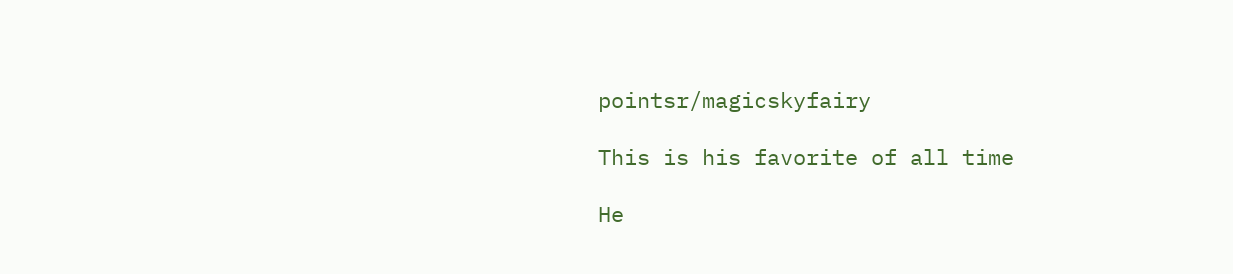pointsr/magicskyfairy

This is his favorite of all time

He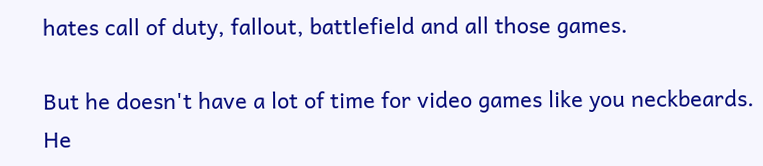hates call of duty, fallout, battlefield and all those games.

But he doesn't have a lot of time for video games like you neckbeards. He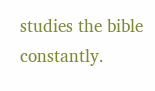studies the bible constantly.